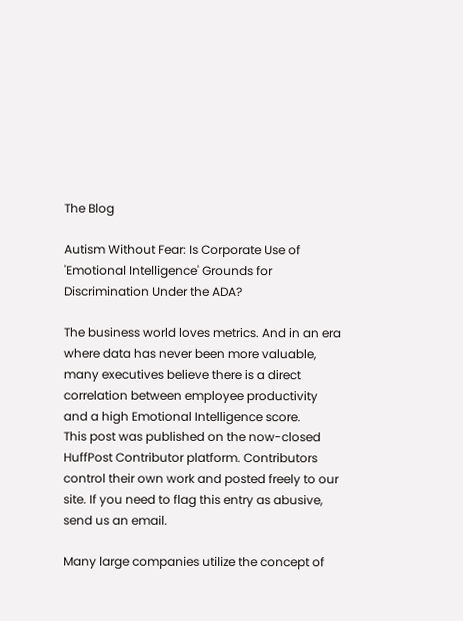The Blog

Autism Without Fear: Is Corporate Use of 'Emotional Intelligence' Grounds for Discrimination Under the ADA?

The business world loves metrics. And in an era where data has never been more valuable, many executives believe there is a direct correlation between employee productivity and a high Emotional Intelligence score.
This post was published on the now-closed HuffPost Contributor platform. Contributors control their own work and posted freely to our site. If you need to flag this entry as abusive, send us an email.

Many large companies utilize the concept of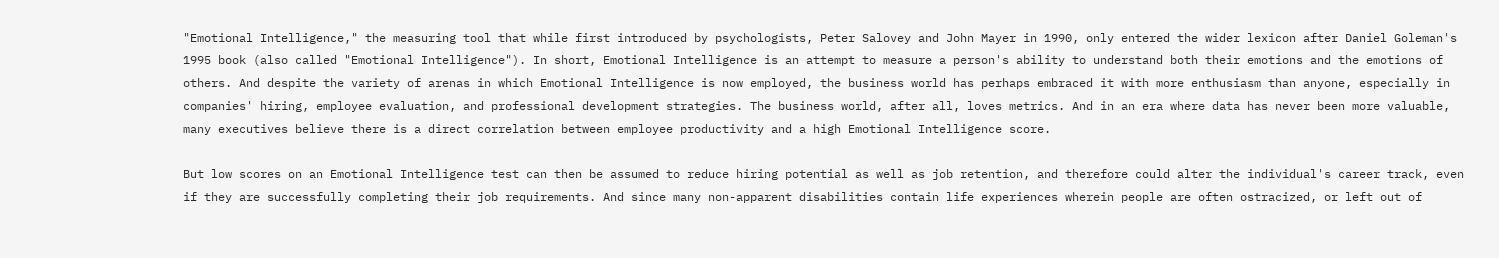"Emotional Intelligence," the measuring tool that while first introduced by psychologists, Peter Salovey and John Mayer in 1990, only entered the wider lexicon after Daniel Goleman's 1995 book (also called "Emotional Intelligence"). In short, Emotional Intelligence is an attempt to measure a person's ability to understand both their emotions and the emotions of others. And despite the variety of arenas in which Emotional Intelligence is now employed, the business world has perhaps embraced it with more enthusiasm than anyone, especially in companies' hiring, employee evaluation, and professional development strategies. The business world, after all, loves metrics. And in an era where data has never been more valuable, many executives believe there is a direct correlation between employee productivity and a high Emotional Intelligence score.

But low scores on an Emotional Intelligence test can then be assumed to reduce hiring potential as well as job retention, and therefore could alter the individual's career track, even if they are successfully completing their job requirements. And since many non-apparent disabilities contain life experiences wherein people are often ostracized, or left out of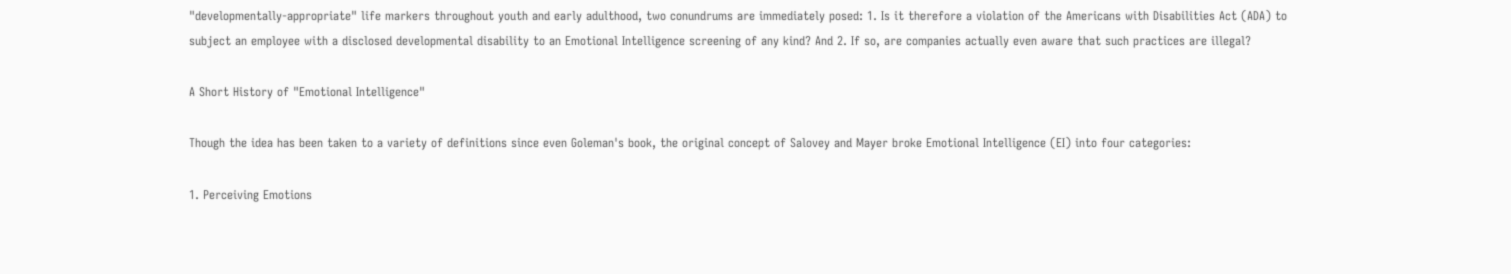"developmentally-appropriate" life markers throughout youth and early adulthood, two conundrums are immediately posed: 1. Is it therefore a violation of the Americans with Disabilities Act (ADA) to subject an employee with a disclosed developmental disability to an Emotional Intelligence screening of any kind? And 2. If so, are companies actually even aware that such practices are illegal?

A Short History of "Emotional Intelligence"

Though the idea has been taken to a variety of definitions since even Goleman's book, the original concept of Salovey and Mayer broke Emotional Intelligence (EI) into four categories:

1. Perceiving Emotions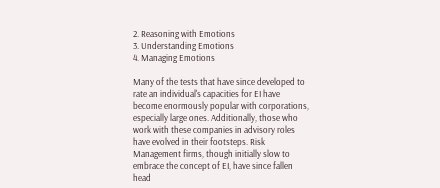2. Reasoning with Emotions
3. Understanding Emotions
4. Managing Emotions

Many of the tests that have since developed to rate an individual's capacities for EI have become enormously popular with corporations, especially large ones. Additionally, those who work with these companies in advisory roles have evolved in their footsteps. Risk Management firms, though initially slow to embrace the concept of EI, have since fallen head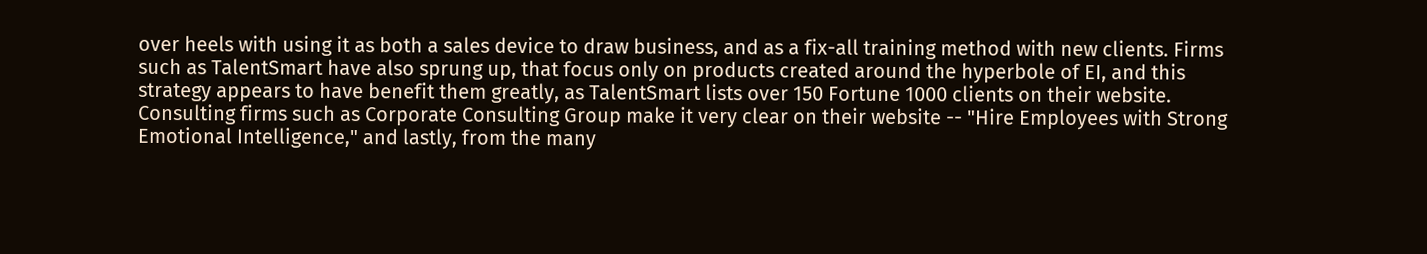over heels with using it as both a sales device to draw business, and as a fix-all training method with new clients. Firms such as TalentSmart have also sprung up, that focus only on products created around the hyperbole of EI, and this strategy appears to have benefit them greatly, as TalentSmart lists over 150 Fortune 1000 clients on their website. Consulting firms such as Corporate Consulting Group make it very clear on their website -- "Hire Employees with Strong Emotional Intelligence," and lastly, from the many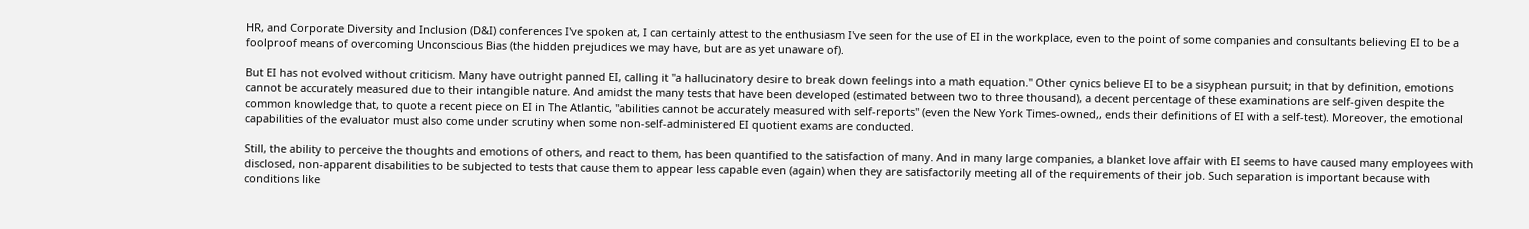HR, and Corporate Diversity and Inclusion (D&I) conferences I've spoken at, I can certainly attest to the enthusiasm I've seen for the use of EI in the workplace, even to the point of some companies and consultants believing EI to be a foolproof means of overcoming Unconscious Bias (the hidden prejudices we may have, but are as yet unaware of).

But EI has not evolved without criticism. Many have outright panned EI, calling it "a hallucinatory desire to break down feelings into a math equation." Other cynics believe EI to be a sisyphean pursuit; in that by definition, emotions cannot be accurately measured due to their intangible nature. And amidst the many tests that have been developed (estimated between two to three thousand), a decent percentage of these examinations are self-given despite the common knowledge that, to quote a recent piece on EI in The Atlantic, "abilities cannot be accurately measured with self-reports" (even the New York Times-owned,, ends their definitions of EI with a self-test). Moreover, the emotional capabilities of the evaluator must also come under scrutiny when some non-self-administered EI quotient exams are conducted.

Still, the ability to perceive the thoughts and emotions of others, and react to them, has been quantified to the satisfaction of many. And in many large companies, a blanket love affair with EI seems to have caused many employees with disclosed, non-apparent disabilities to be subjected to tests that cause them to appear less capable even (again) when they are satisfactorily meeting all of the requirements of their job. Such separation is important because with conditions like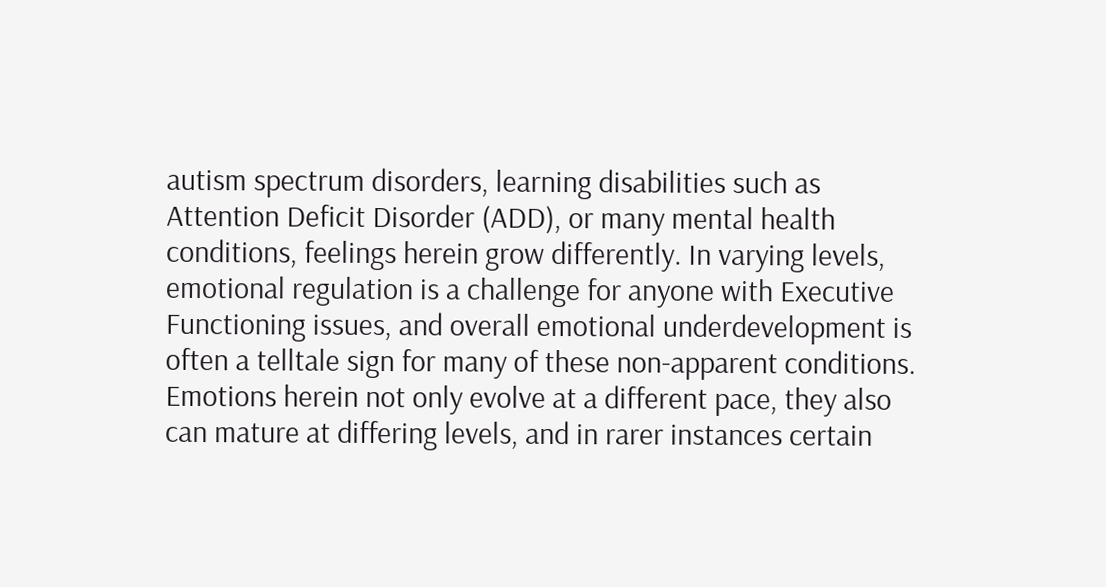autism spectrum disorders, learning disabilities such as Attention Deficit Disorder (ADD), or many mental health conditions, feelings herein grow differently. In varying levels, emotional regulation is a challenge for anyone with Executive Functioning issues, and overall emotional underdevelopment is often a telltale sign for many of these non-apparent conditions. Emotions herein not only evolve at a different pace, they also can mature at differing levels, and in rarer instances certain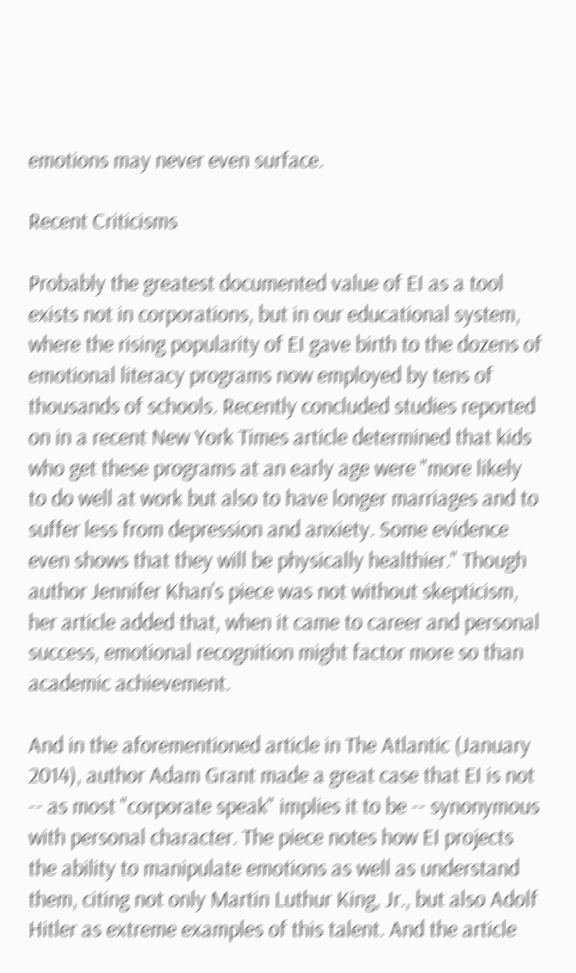emotions may never even surface.

Recent Criticisms

Probably the greatest documented value of EI as a tool exists not in corporations, but in our educational system, where the rising popularity of EI gave birth to the dozens of emotional literacy programs now employed by tens of thousands of schools. Recently concluded studies reported on in a recent New York Times article determined that kids who get these programs at an early age were "more likely to do well at work but also to have longer marriages and to suffer less from depression and anxiety. Some evidence even shows that they will be physically healthier." Though author Jennifer Khan's piece was not without skepticism, her article added that, when it came to career and personal success, emotional recognition might factor more so than academic achievement.

And in the aforementioned article in The Atlantic (January 2014), author Adam Grant made a great case that EI is not -- as most "corporate speak" implies it to be -- synonymous with personal character. The piece notes how EI projects the ability to manipulate emotions as well as understand them, citing not only Martin Luthur King, Jr., but also Adolf Hitler as extreme examples of this talent. And the article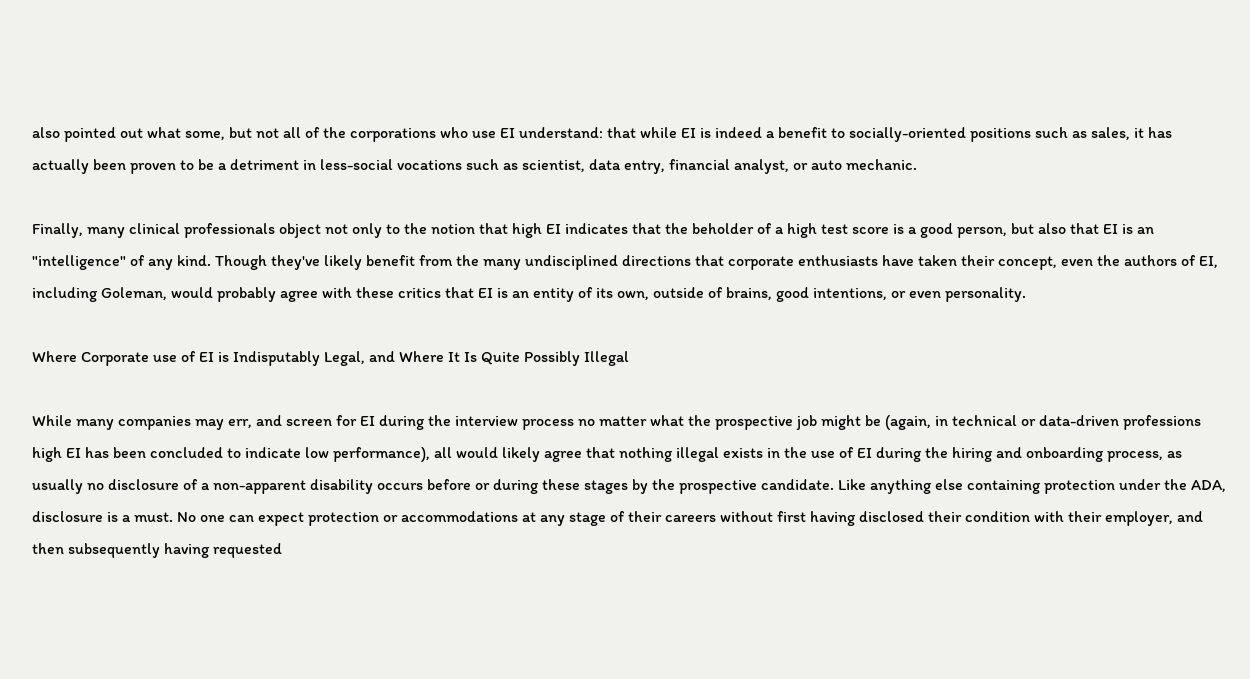also pointed out what some, but not all of the corporations who use EI understand: that while EI is indeed a benefit to socially-oriented positions such as sales, it has actually been proven to be a detriment in less-social vocations such as scientist, data entry, financial analyst, or auto mechanic.

Finally, many clinical professionals object not only to the notion that high EI indicates that the beholder of a high test score is a good person, but also that EI is an "intelligence" of any kind. Though they've likely benefit from the many undisciplined directions that corporate enthusiasts have taken their concept, even the authors of EI, including Goleman, would probably agree with these critics that EI is an entity of its own, outside of brains, good intentions, or even personality.

Where Corporate use of EI is Indisputably Legal, and Where It Is Quite Possibly Illegal

While many companies may err, and screen for EI during the interview process no matter what the prospective job might be (again, in technical or data-driven professions high EI has been concluded to indicate low performance), all would likely agree that nothing illegal exists in the use of EI during the hiring and onboarding process, as usually no disclosure of a non-apparent disability occurs before or during these stages by the prospective candidate. Like anything else containing protection under the ADA, disclosure is a must. No one can expect protection or accommodations at any stage of their careers without first having disclosed their condition with their employer, and then subsequently having requested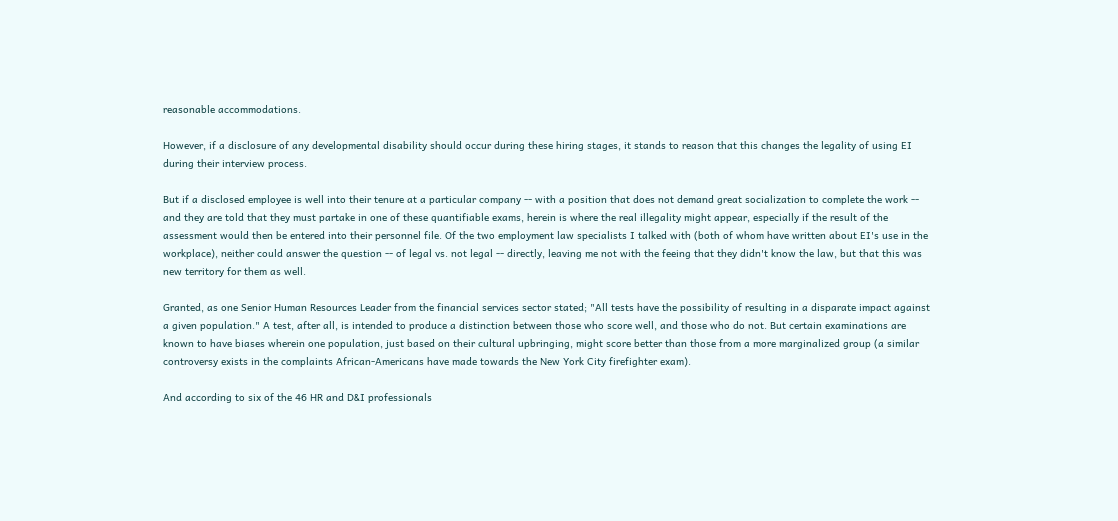reasonable accommodations.

However, if a disclosure of any developmental disability should occur during these hiring stages, it stands to reason that this changes the legality of using EI during their interview process.

But if a disclosed employee is well into their tenure at a particular company -- with a position that does not demand great socialization to complete the work -- and they are told that they must partake in one of these quantifiable exams, herein is where the real illegality might appear, especially if the result of the assessment would then be entered into their personnel file. Of the two employment law specialists I talked with (both of whom have written about EI's use in the workplace), neither could answer the question -- of legal vs. not legal -- directly, leaving me not with the feeing that they didn't know the law, but that this was new territory for them as well.

Granted, as one Senior Human Resources Leader from the financial services sector stated; "All tests have the possibility of resulting in a disparate impact against a given population." A test, after all, is intended to produce a distinction between those who score well, and those who do not. But certain examinations are known to have biases wherein one population, just based on their cultural upbringing, might score better than those from a more marginalized group (a similar controversy exists in the complaints African-Americans have made towards the New York City firefighter exam).

And according to six of the 46 HR and D&I professionals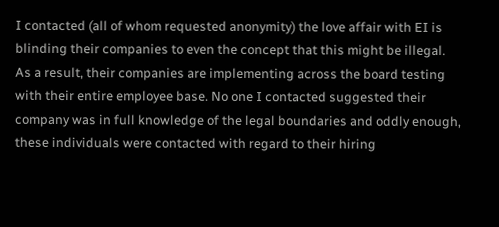I contacted (all of whom requested anonymity) the love affair with EI is blinding their companies to even the concept that this might be illegal. As a result, their companies are implementing across the board testing with their entire employee base. No one I contacted suggested their company was in full knowledge of the legal boundaries and oddly enough, these individuals were contacted with regard to their hiring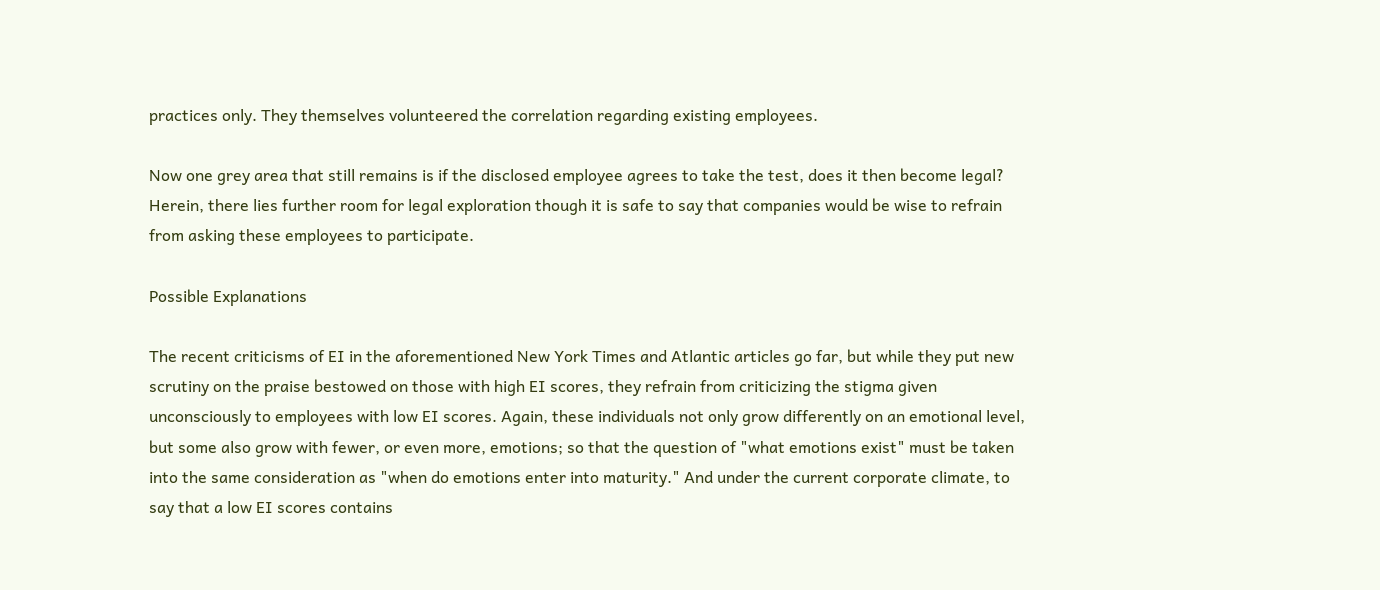practices only. They themselves volunteered the correlation regarding existing employees.

Now one grey area that still remains is if the disclosed employee agrees to take the test, does it then become legal? Herein, there lies further room for legal exploration though it is safe to say that companies would be wise to refrain from asking these employees to participate.

Possible Explanations

The recent criticisms of EI in the aforementioned New York Times and Atlantic articles go far, but while they put new scrutiny on the praise bestowed on those with high EI scores, they refrain from criticizing the stigma given unconsciously to employees with low EI scores. Again, these individuals not only grow differently on an emotional level, but some also grow with fewer, or even more, emotions; so that the question of "what emotions exist" must be taken into the same consideration as "when do emotions enter into maturity." And under the current corporate climate, to say that a low EI scores contains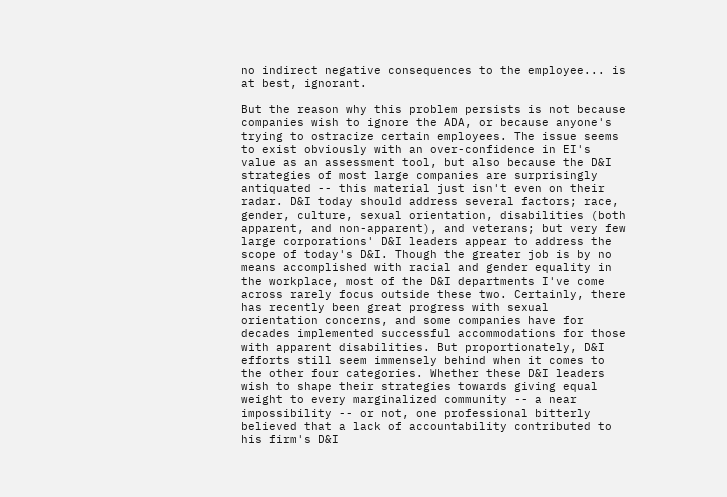no indirect negative consequences to the employee... is at best, ignorant.

But the reason why this problem persists is not because companies wish to ignore the ADA, or because anyone's trying to ostracize certain employees. The issue seems to exist obviously with an over-confidence in EI's value as an assessment tool, but also because the D&I strategies of most large companies are surprisingly antiquated -- this material just isn't even on their radar. D&I today should address several factors; race, gender, culture, sexual orientation, disabilities (both apparent, and non-apparent), and veterans; but very few large corporations' D&I leaders appear to address the scope of today's D&I. Though the greater job is by no means accomplished with racial and gender equality in the workplace, most of the D&I departments I've come across rarely focus outside these two. Certainly, there has recently been great progress with sexual orientation concerns, and some companies have for decades implemented successful accommodations for those with apparent disabilities. But proportionately, D&I efforts still seem immensely behind when it comes to the other four categories. Whether these D&I leaders wish to shape their strategies towards giving equal weight to every marginalized community -- a near impossibility -- or not, one professional bitterly believed that a lack of accountability contributed to his firm's D&I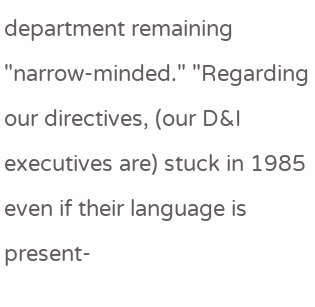department remaining "narrow-minded." "Regarding our directives, (our D&I executives are) stuck in 1985 even if their language is present-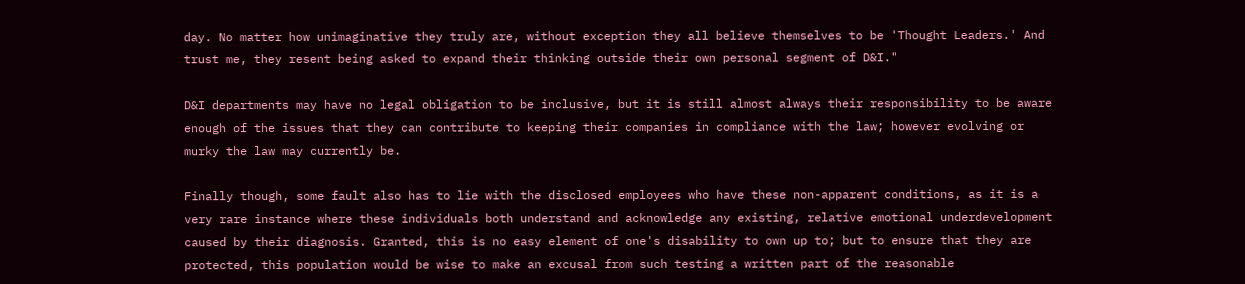day. No matter how unimaginative they truly are, without exception they all believe themselves to be 'Thought Leaders.' And trust me, they resent being asked to expand their thinking outside their own personal segment of D&I."

D&I departments may have no legal obligation to be inclusive, but it is still almost always their responsibility to be aware enough of the issues that they can contribute to keeping their companies in compliance with the law; however evolving or murky the law may currently be.

Finally though, some fault also has to lie with the disclosed employees who have these non-apparent conditions, as it is a very rare instance where these individuals both understand and acknowledge any existing, relative emotional underdevelopment caused by their diagnosis. Granted, this is no easy element of one's disability to own up to; but to ensure that they are protected, this population would be wise to make an excusal from such testing a written part of the reasonable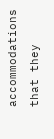accommodations that they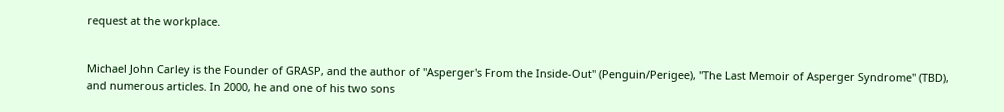request at the workplace.


Michael John Carley is the Founder of GRASP, and the author of "Asperger's From the Inside-Out" (Penguin/Perigee), "The Last Memoir of Asperger Syndrome" (TBD), and numerous articles. In 2000, he and one of his two sons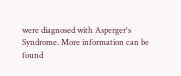were diagnosed with Asperger's Syndrome. More information can be found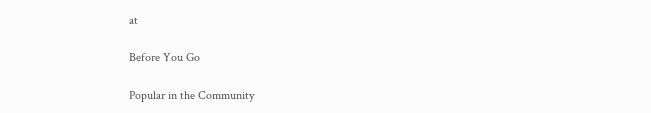at

Before You Go

Popular in the Community